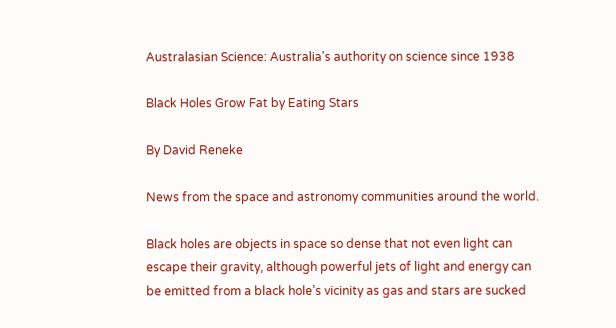Australasian Science: Australia's authority on science since 1938

Black Holes Grow Fat by Eating Stars

By David Reneke

News from the space and astronomy communities around the world.

Black holes are objects in space so dense that not even light can escape their gravity, although powerful jets of light and energy can be emitted from a black hole’s vicinity as gas and stars are sucked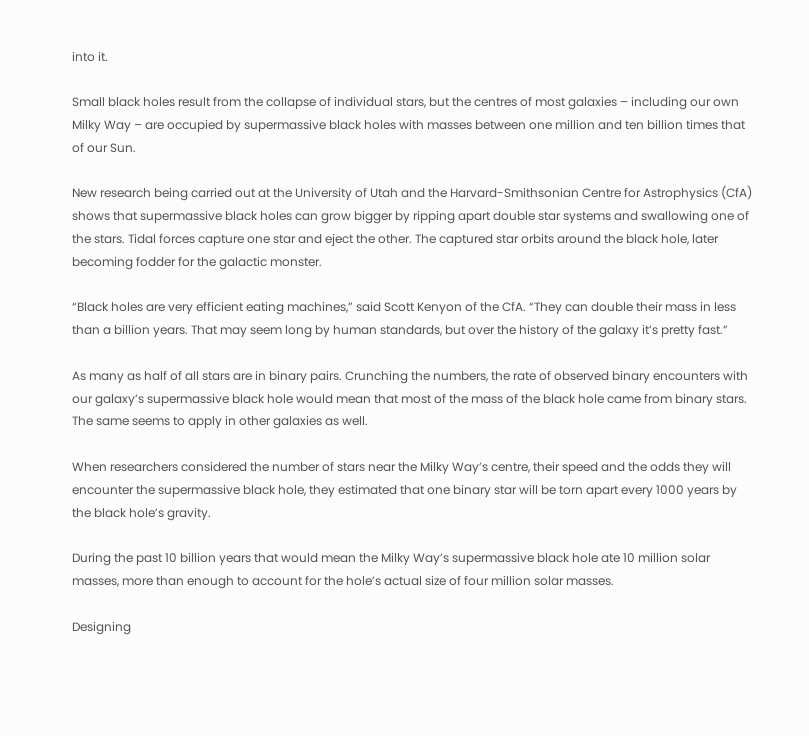into it.

Small black holes result from the collapse of individual stars, but the centres of most galaxies – including our own Milky Way – are occupied by supermassive black holes with masses between one million and ten billion times that of our Sun.

New research being carried out at the University of Utah and the Harvard-Smithsonian Centre for Astrophysics (CfA) shows that supermassive black holes can grow bigger by ripping apart double star systems and swallowing one of the stars. Tidal forces capture one star and eject the other. The captured star orbits around the black hole, later becoming fodder for the galactic monster.

“Black holes are very efficient eating machines,” said Scott Kenyon of the CfA. “They can double their mass in less than a billion years. That may seem long by human standards, but over the history of the galaxy it’s pretty fast.”

As many as half of all stars are in binary pairs. Crunching the numbers, the rate of observed binary encounters with our galaxy’s supermassive black hole would mean that most of the mass of the black hole came from binary stars. The same seems to apply in other galaxies as well.

When researchers considered the number of stars near the Milky Way’s centre, their speed and the odds they will encounter the supermassive black hole, they estimated that one binary star will be torn apart every 1000 years by the black hole’s gravity.

During the past 10 billion years that would mean the Milky Way’s supermassive black hole ate 10 million solar masses, more than enough to account for the hole’s actual size of four million solar masses.

Designing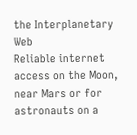the Interplanetary Web
Reliable internet access on the Moon, near Mars or for astronauts on a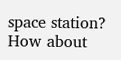space station? How about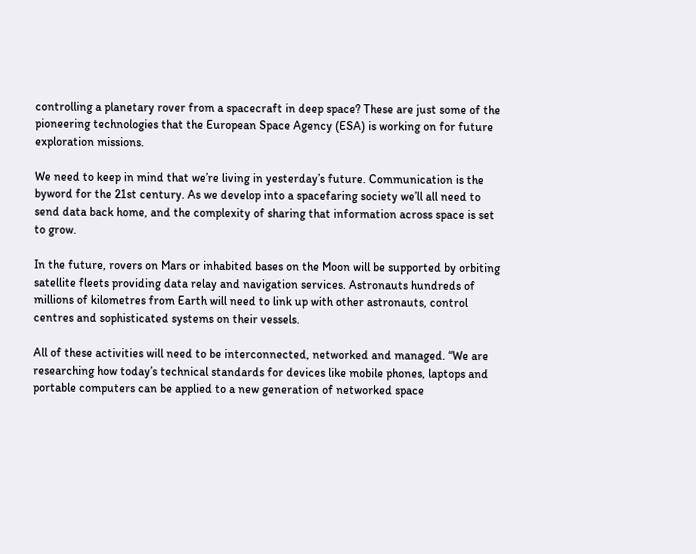controlling a planetary rover from a spacecraft in deep space? These are just some of the pioneering technologies that the European Space Agency (ESA) is working on for future exploration missions.

We need to keep in mind that we’re living in yesterday’s future. Communication is the byword for the 21st century. As we develop into a spacefaring society we’ll all need to send data back home, and the complexity of sharing that information across space is set to grow.

In the future, rovers on Mars or inhabited bases on the Moon will be supported by orbiting satellite fleets providing data relay and navigation services. Astronauts hundreds of millions of kilometres from Earth will need to link up with other astronauts, control centres and sophisticated systems on their vessels.

All of these activities will need to be interconnected, networked and managed. “We are researching how today’s technical standards for devices like mobile phones, laptops and portable computers can be applied to a new generation of networked space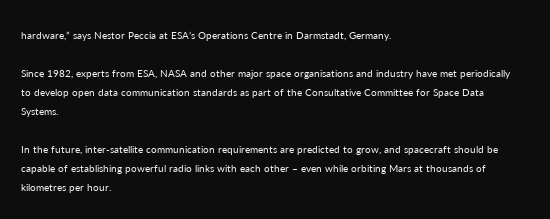hardware,” says Nestor Peccia at ESA’s Operations Centre in Darmstadt, Germany.

Since 1982, experts from ESA, NASA and other major space organisations and industry have met periodically to develop open data communication standards as part of the Consultative Committee for Space Data Systems.

In the future, inter-satellite communication requirements are predicted to grow, and spacecraft should be capable of establishing powerful radio links with each other – even while orbiting Mars at thousands of kilometres per hour.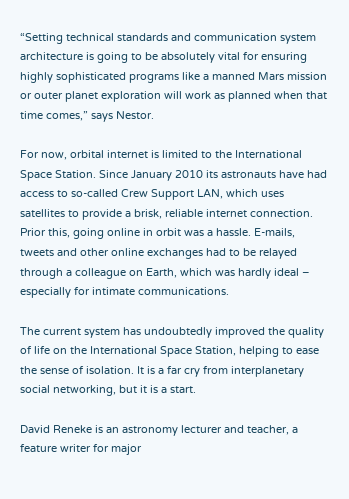“Setting technical standards and communication system architecture is going to be absolutely vital for ensuring highly sophisticated programs like a manned Mars mission or outer planet exploration will work as planned when that time comes,” says Nestor.

For now, orbital internet is limited to the International Space Station. Since January 2010 its astronauts have had access to so-called Crew Support LAN, which uses satellites to provide a brisk, reliable internet connection. Prior this, going online in orbit was a hassle. E-mails, tweets and other online exchanges had to be relayed through a colleague on Earth, which was hardly ideal – especially for intimate communications.

The current system has undoubtedly improved the quality of life on the International Space Station, helping to ease the sense of isolation. It is a far cry from interplanetary social networking, but it is a start.

David Reneke is an astronomy lecturer and teacher, a feature writer for major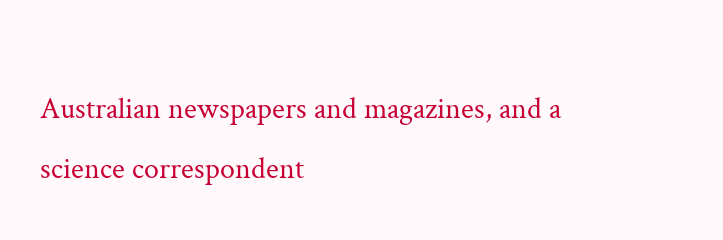Australian newspapers and magazines, and a science correspondent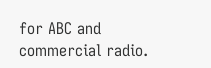for ABC and commercial radio.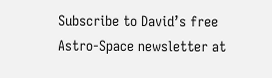Subscribe to David’s free Astro-Space newsletter at